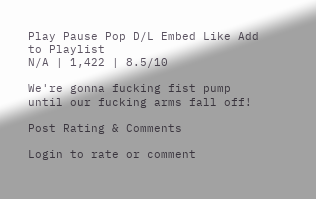Play Pause Pop D/L Embed Like Add to Playlist
N/A | 1,422 | 8.5/10

We're gonna fucking fist pump until our fucking arms fall off!

Post Rating & Comments

Login to rate or comment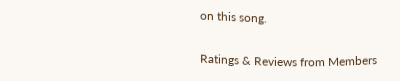on this song.

Ratings & Reviews from Members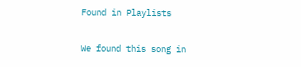Found in Playlists

We found this song in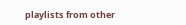playlists from other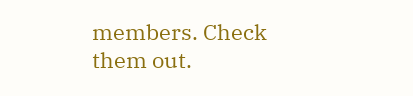members. Check them out.